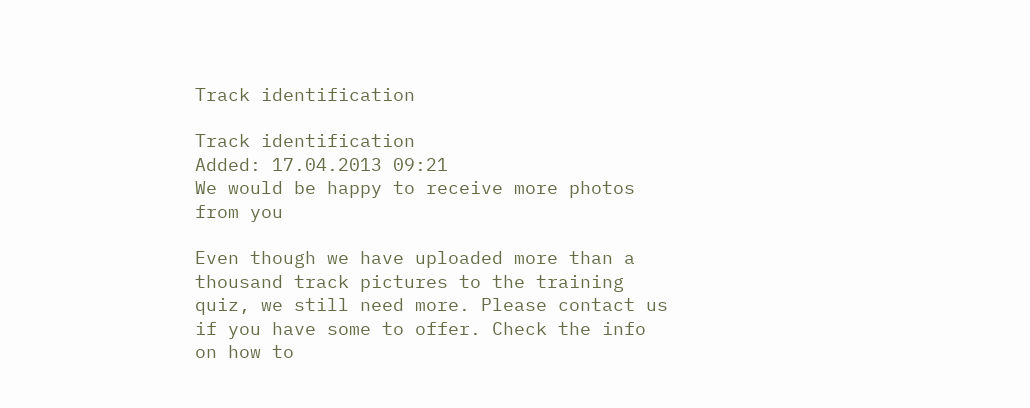Track identification

Track identification
Added: 17.04.2013 09:21
We would be happy to receive more photos from you

Even though we have uploaded more than a thousand track pictures to the training quiz, we still need more. Please contact us if you have some to offer. Check the info on how to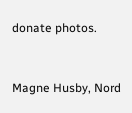donate photos.



Magne Husby, Nord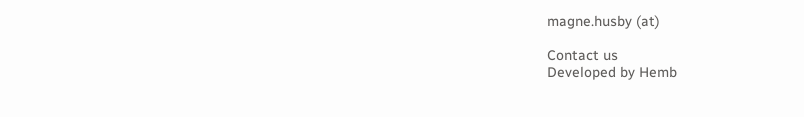magne.husby (at)

Contact us
Developed by Hemb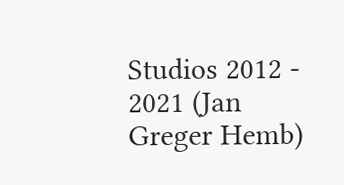Studios 2012 - 2021 (Jan Greger Hemb)